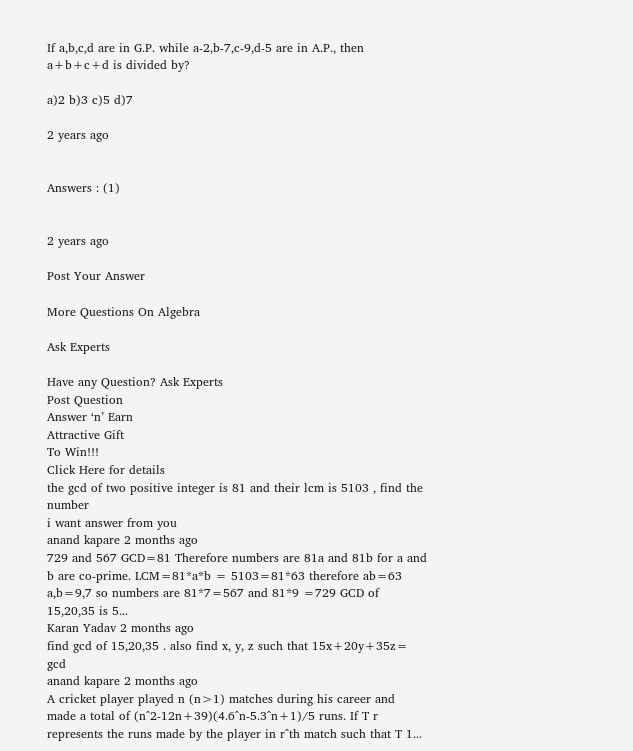If a,b,c,d are in G.P. while a-2,b-7,c-9,d-5 are in A.P., then a+b+c+d is divided by?

a)2 b)3 c)5 d)7

2 years ago


Answers : (1)


2 years ago

Post Your Answer

More Questions On Algebra

Ask Experts

Have any Question? Ask Experts
Post Question
Answer ‘n’ Earn
Attractive Gift
To Win!!!
Click Here for details
the gcd of two positive integer is 81 and their lcm is 5103 , find the number
i want answer from you
anand kapare 2 months ago
729 and 567 GCD=81 Therefore numbers are 81a and 81b for a and b are co-prime. LCM=81*a*b = 5103=81*63 therefore ab=63 a,b=9,7 so numbers are 81*7=567 and 81*9 =729 GCD of 15,20,35 is 5...
Karan Yadav 2 months ago
find gcd of 15,20,35 . also find x, y, z such that 15x+20y+35z= gcd
anand kapare 2 months ago
A cricket player played n (n>1) matches during his career and made a total of (n^2-12n+39)(4.6^n-5.3^n+1)/5 runs. If T r represents the runs made by the player in r^th match such that T 1...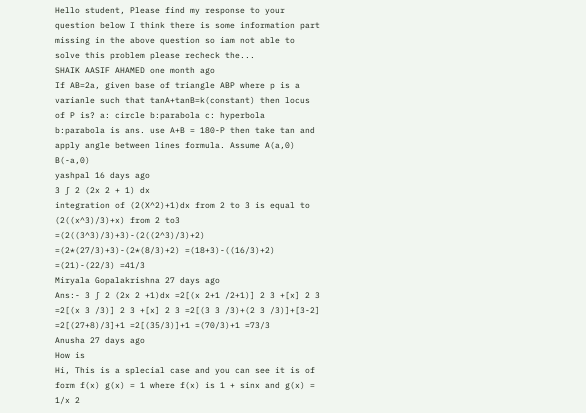Hello student, Please find my response to your question below I think there is some information part missing in the above question so iam not able to solve this problem please recheck the...
SHAIK AASIF AHAMED one month ago
If AB=2a, given base of triangle ABP where p is a varianle such that tanA+tanB=k(constant) then locus of P is? a: circle b:parabola c: hyperbola
b:parabola is ans. use A+B = 180-P then take tan and apply angle between lines formula. Assume A(a,0) B(-a,0)
yashpal 16 days ago
3 ∫ 2 (2x 2 + 1) dx
integration of (2(X^2)+1)dx from 2 to 3 is equal to (2((x^3)/3)+x) from 2 to3 =(2((3^3)/3)+3)-(2((2^3)/3)+2) =(2*(27/3)+3)-(2*(8/3)+2) =(18+3)-((16/3)+2) =(21)-(22/3) =41/3
Miryala Gopalakrishna 27 days ago
Ans:- 3 ∫ 2 (2x 2 +1)dx =2[(x 2+1 /2+1)] 2 3 +[x] 2 3 =2[(x 3 /3)] 2 3 +[x] 2 3 =2[(3 3 /3)+(2 3 /3)]+[3-2] =2[(27+8)/3]+1 =2[(35/3)]+1 =(70/3)+1 =73/3
Anusha 27 days ago
How is
Hi, This is a splecial case and you can see it is of form f(x) g(x) = 1 where f(x) is 1 + sinx and g(x) = 1/x 2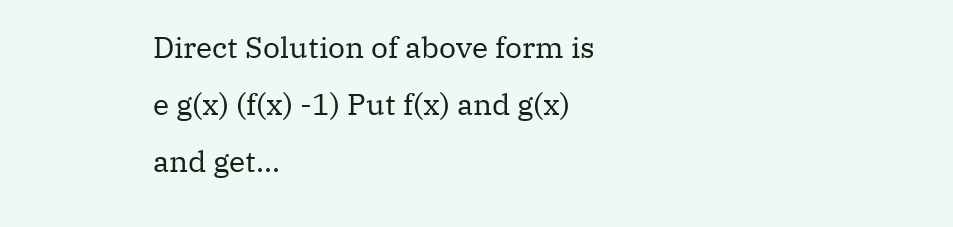Direct Solution of above form is e g(x) (f(x) -1) Put f(x) and g(x) and get...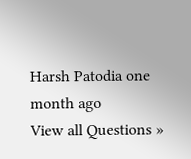Harsh Patodia one month ago
View all Questions »